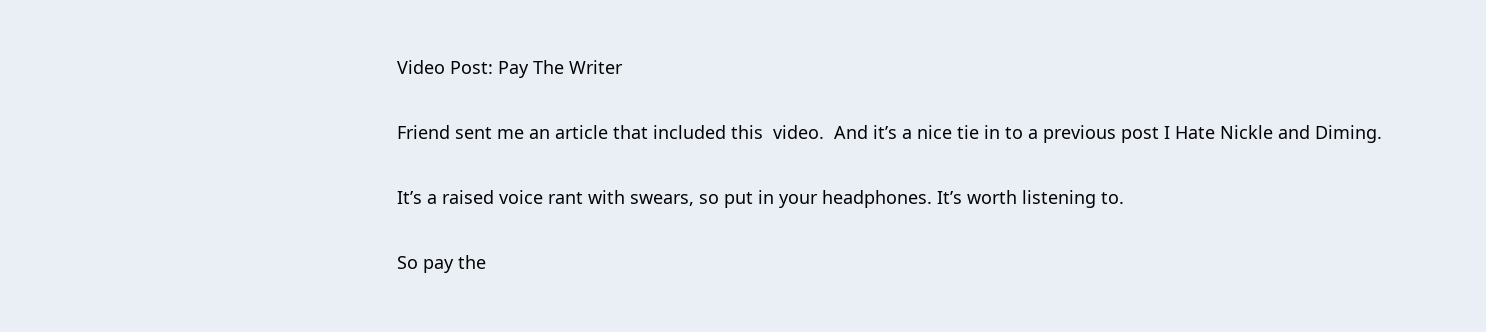Video Post: Pay The Writer

Friend sent me an article that included this  video.  And it’s a nice tie in to a previous post I Hate Nickle and Diming.

It’s a raised voice rant with swears, so put in your headphones. It’s worth listening to.

So pay the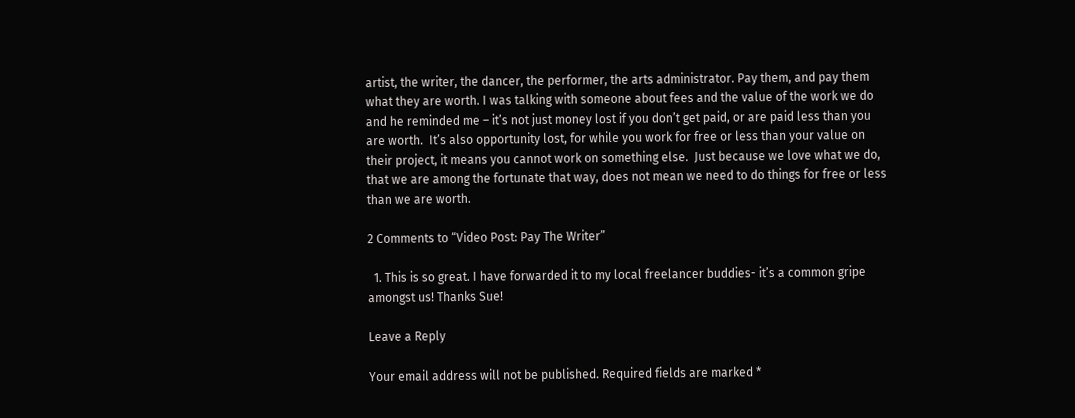artist, the writer, the dancer, the performer, the arts administrator. Pay them, and pay them what they are worth. I was talking with someone about fees and the value of the work we do and he reminded me – it’s not just money lost if you don’t get paid, or are paid less than you are worth.  It’s also opportunity lost, for while you work for free or less than your value on their project, it means you cannot work on something else.  Just because we love what we do, that we are among the fortunate that way, does not mean we need to do things for free or less than we are worth.

2 Comments to “Video Post: Pay The Writer”

  1. This is so great. I have forwarded it to my local freelancer buddies- it’s a common gripe amongst us! Thanks Sue!

Leave a Reply

Your email address will not be published. Required fields are marked *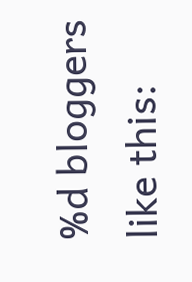%d bloggers like this: